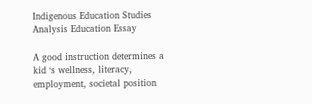Indigenous Education Studies Analysis Education Essay

A good instruction determines a kid ‘s wellness, literacy, employment, societal position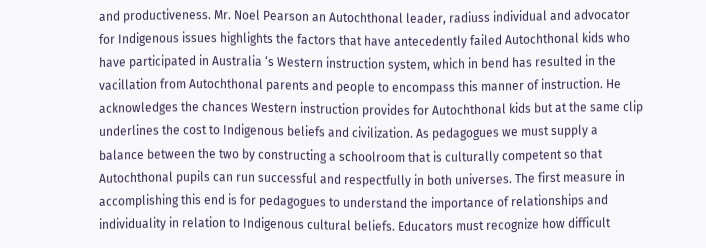and productiveness. Mr. Noel Pearson an Autochthonal leader, radiuss individual and advocator for Indigenous issues highlights the factors that have antecedently failed Autochthonal kids who have participated in Australia ‘s Western instruction system, which in bend has resulted in the vacillation from Autochthonal parents and people to encompass this manner of instruction. He acknowledges the chances Western instruction provides for Autochthonal kids but at the same clip underlines the cost to Indigenous beliefs and civilization. As pedagogues we must supply a balance between the two by constructing a schoolroom that is culturally competent so that Autochthonal pupils can run successful and respectfully in both universes. The first measure in accomplishing this end is for pedagogues to understand the importance of relationships and individuality in relation to Indigenous cultural beliefs. Educators must recognize how difficult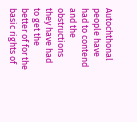Autochthonal people have had to contend and the obstructions they have had to get the better of for the basic rights of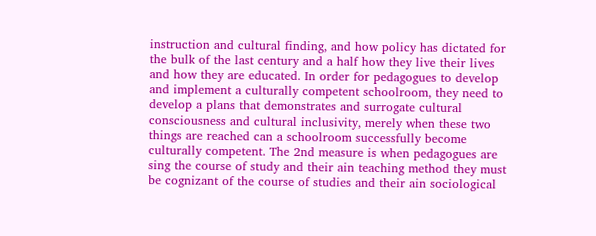instruction and cultural finding, and how policy has dictated for the bulk of the last century and a half how they live their lives and how they are educated. In order for pedagogues to develop and implement a culturally competent schoolroom, they need to develop a plans that demonstrates and surrogate cultural consciousness and cultural inclusivity, merely when these two things are reached can a schoolroom successfully become culturally competent. The 2nd measure is when pedagogues are sing the course of study and their ain teaching method they must be cognizant of the course of studies and their ain sociological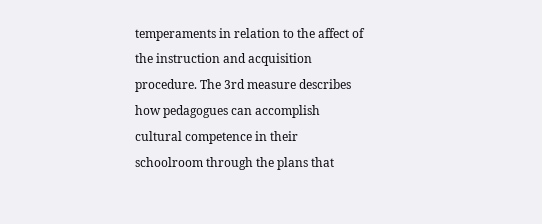temperaments in relation to the affect of the instruction and acquisition procedure. The 3rd measure describes how pedagogues can accomplish cultural competence in their schoolroom through the plans that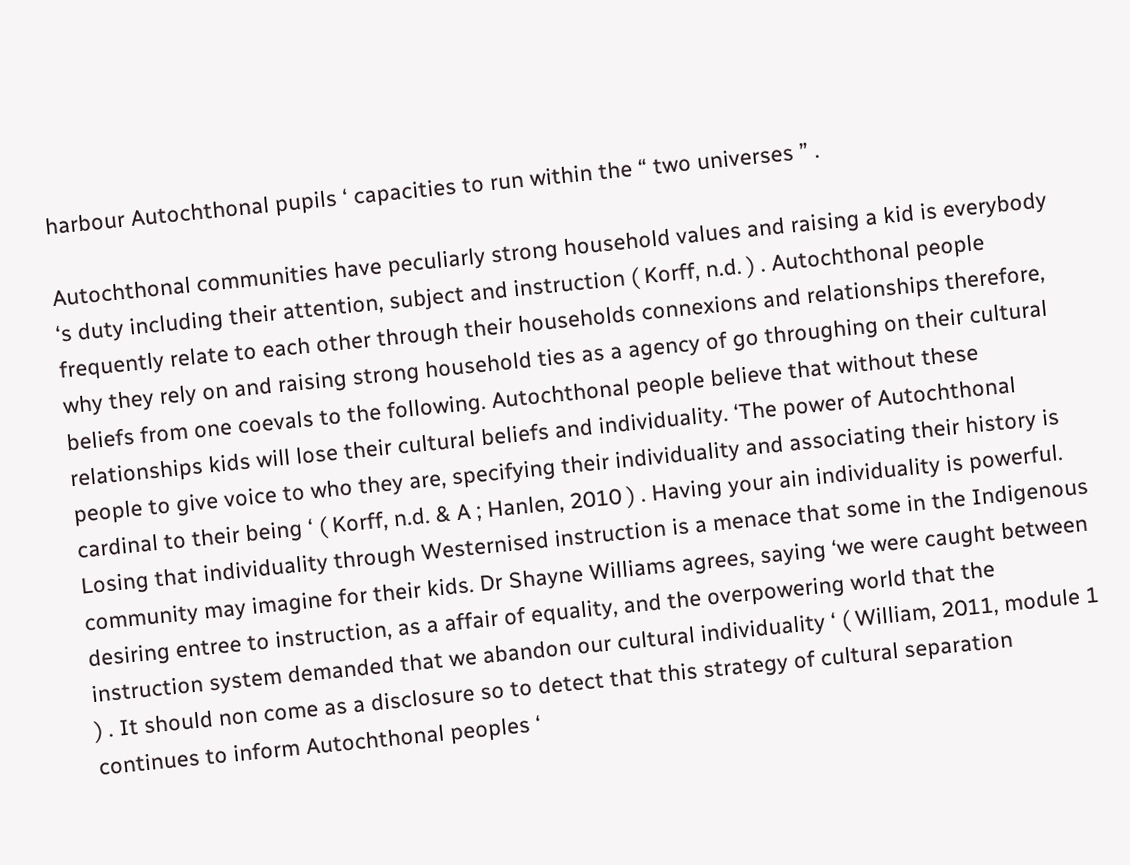harbour Autochthonal pupils ‘ capacities to run within the “ two universes ” .

Autochthonal communities have peculiarly strong household values and raising a kid is everybody ‘s duty including their attention, subject and instruction ( Korff, n.d. ) . Autochthonal people frequently relate to each other through their households connexions and relationships therefore, why they rely on and raising strong household ties as a agency of go throughing on their cultural beliefs from one coevals to the following. Autochthonal people believe that without these relationships kids will lose their cultural beliefs and individuality. ‘The power of Autochthonal people to give voice to who they are, specifying their individuality and associating their history is cardinal to their being ‘ ( Korff, n.d. & A ; Hanlen, 2010 ) . Having your ain individuality is powerful. Losing that individuality through Westernised instruction is a menace that some in the Indigenous community may imagine for their kids. Dr Shayne Williams agrees, saying ‘we were caught between desiring entree to instruction, as a affair of equality, and the overpowering world that the instruction system demanded that we abandon our cultural individuality ‘ ( William, 2011, module 1 ) . It should non come as a disclosure so to detect that this strategy of cultural separation continues to inform Autochthonal peoples ‘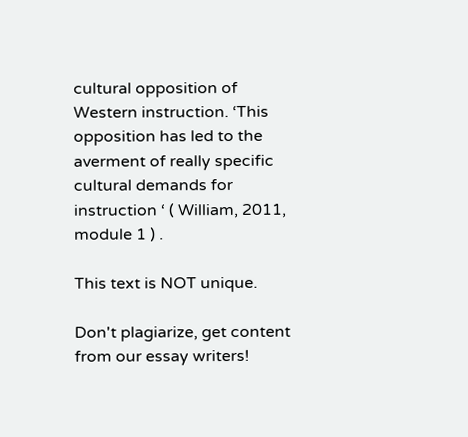cultural opposition of Western instruction. ‘This opposition has led to the averment of really specific cultural demands for instruction ‘ ( William, 2011, module 1 ) .

This text is NOT unique.

Don't plagiarize, get content from our essay writers!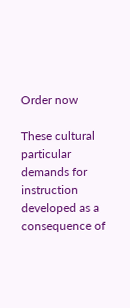Order now

These cultural particular demands for instruction developed as a consequence of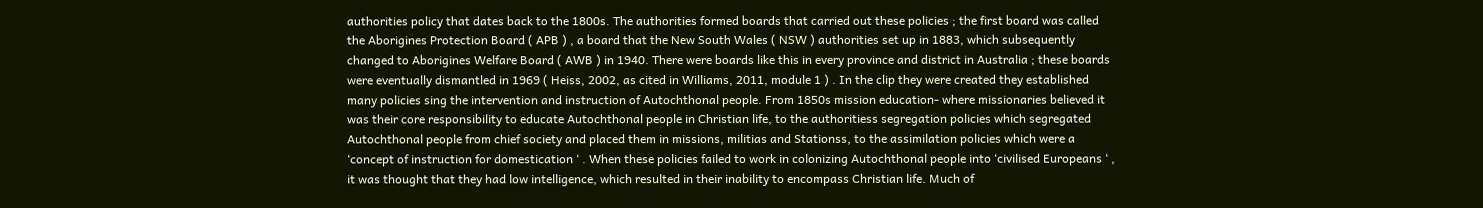authorities policy that dates back to the 1800s. The authorities formed boards that carried out these policies ; the first board was called the Aborigines Protection Board ( APB ) , a board that the New South Wales ( NSW ) authorities set up in 1883, which subsequently changed to Aborigines Welfare Board ( AWB ) in 1940. There were boards like this in every province and district in Australia ; these boards were eventually dismantled in 1969 ( Heiss, 2002, as cited in Williams, 2011, module 1 ) . In the clip they were created they established many policies sing the intervention and instruction of Autochthonal people. From 1850s mission education- where missionaries believed it was their core responsibility to educate Autochthonal people in Christian life, to the authoritiess segregation policies which segregated Autochthonal people from chief society and placed them in missions, militias and Stationss, to the assimilation policies which were a ‘concept of instruction for domestication ‘ . When these policies failed to work in colonizing Autochthonal people into ‘civilised Europeans ‘ , it was thought that they had low intelligence, which resulted in their inability to encompass Christian life. Much of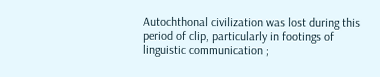Autochthonal civilization was lost during this period of clip, particularly in footings of linguistic communication ;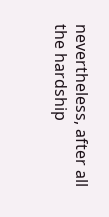nevertheless, after all the hardship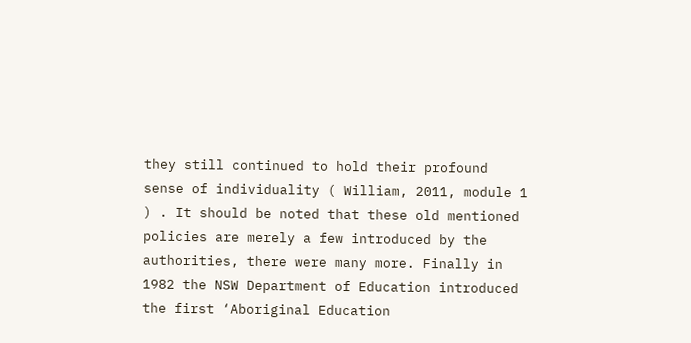they still continued to hold their profound sense of individuality ( William, 2011, module 1 ) . It should be noted that these old mentioned policies are merely a few introduced by the authorities, there were many more. Finally in 1982 the NSW Department of Education introduced the first ‘Aboriginal Education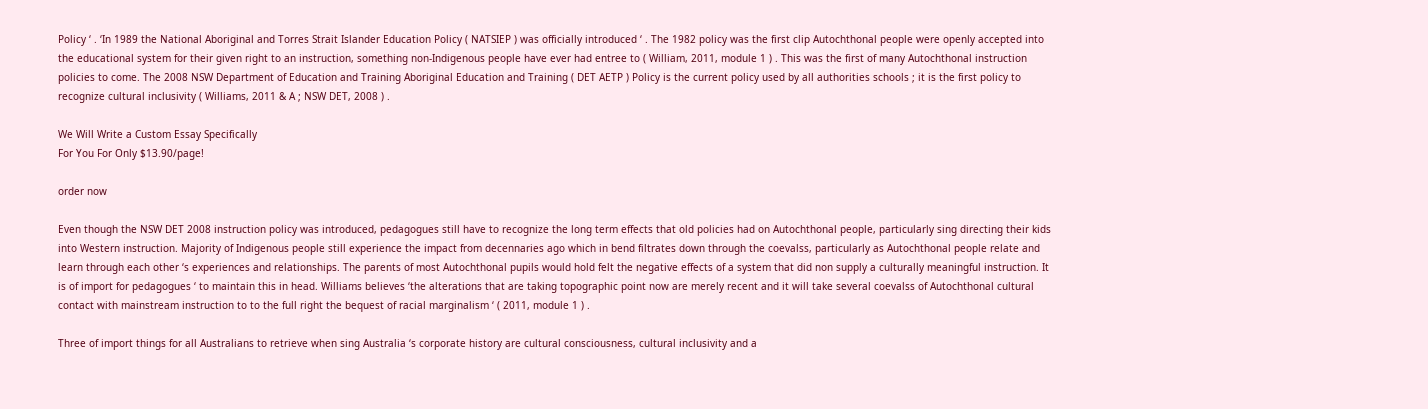Policy ‘ . ‘In 1989 the National Aboriginal and Torres Strait Islander Education Policy ( NATSIEP ) was officially introduced ‘ . The 1982 policy was the first clip Autochthonal people were openly accepted into the educational system for their given right to an instruction, something non-Indigenous people have ever had entree to ( William, 2011, module 1 ) . This was the first of many Autochthonal instruction policies to come. The 2008 NSW Department of Education and Training Aboriginal Education and Training ( DET AETP ) Policy is the current policy used by all authorities schools ; it is the first policy to recognize cultural inclusivity ( Williams, 2011 & A ; NSW DET, 2008 ) .

We Will Write a Custom Essay Specifically
For You For Only $13.90/page!

order now

Even though the NSW DET 2008 instruction policy was introduced, pedagogues still have to recognize the long term effects that old policies had on Autochthonal people, particularly sing directing their kids into Western instruction. Majority of Indigenous people still experience the impact from decennaries ago which in bend filtrates down through the coevalss, particularly as Autochthonal people relate and learn through each other ‘s experiences and relationships. The parents of most Autochthonal pupils would hold felt the negative effects of a system that did non supply a culturally meaningful instruction. It is of import for pedagogues ‘ to maintain this in head. Williams believes ‘the alterations that are taking topographic point now are merely recent and it will take several coevalss of Autochthonal cultural contact with mainstream instruction to to the full right the bequest of racial marginalism ‘ ( 2011, module 1 ) .

Three of import things for all Australians to retrieve when sing Australia ‘s corporate history are cultural consciousness, cultural inclusivity and a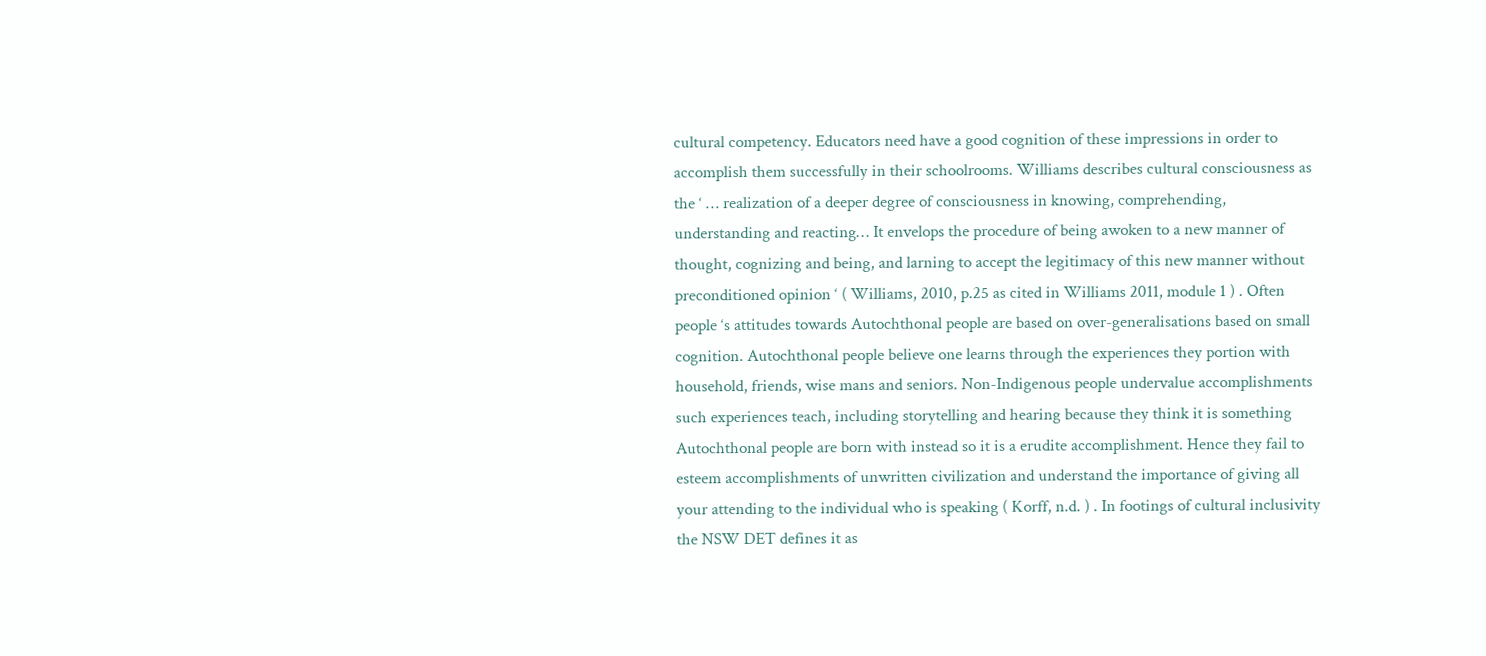cultural competency. Educators need have a good cognition of these impressions in order to accomplish them successfully in their schoolrooms. Williams describes cultural consciousness as the ‘ … realization of a deeper degree of consciousness in knowing, comprehending, understanding and reacting… It envelops the procedure of being awoken to a new manner of thought, cognizing and being, and larning to accept the legitimacy of this new manner without preconditioned opinion ‘ ( Williams, 2010, p.25 as cited in Williams 2011, module 1 ) . Often people ‘s attitudes towards Autochthonal people are based on over-generalisations based on small cognition. Autochthonal people believe one learns through the experiences they portion with household, friends, wise mans and seniors. Non-Indigenous people undervalue accomplishments such experiences teach, including storytelling and hearing because they think it is something Autochthonal people are born with instead so it is a erudite accomplishment. Hence they fail to esteem accomplishments of unwritten civilization and understand the importance of giving all your attending to the individual who is speaking ( Korff, n.d. ) . In footings of cultural inclusivity the NSW DET defines it as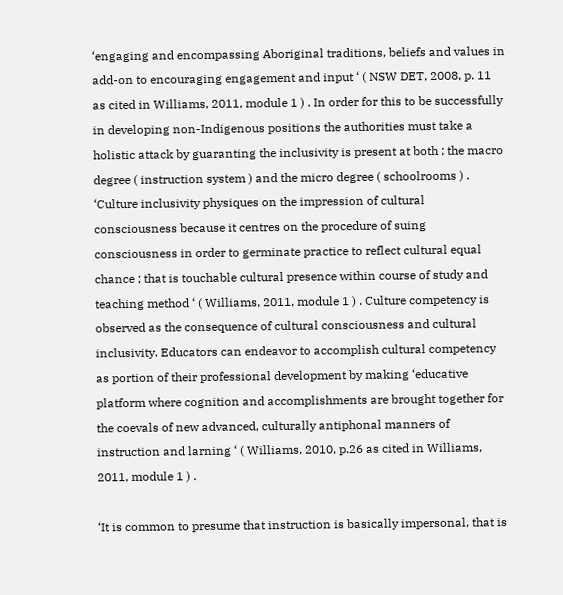‘engaging and encompassing Aboriginal traditions, beliefs and values in add-on to encouraging engagement and input ‘ ( NSW DET, 2008, p. 11 as cited in Williams, 2011, module 1 ) . In order for this to be successfully in developing non-Indigenous positions the authorities must take a holistic attack by guaranting the inclusivity is present at both ; the macro degree ( instruction system ) and the micro degree ( schoolrooms ) . ‘Culture inclusivity physiques on the impression of cultural consciousness because it centres on the procedure of suing consciousness in order to germinate practice to reflect cultural equal chance ; that is touchable cultural presence within course of study and teaching method ‘ ( Williams, 2011, module 1 ) . Culture competency is observed as the consequence of cultural consciousness and cultural inclusivity. Educators can endeavor to accomplish cultural competency as portion of their professional development by making ‘educative platform where cognition and accomplishments are brought together for the coevals of new advanced, culturally antiphonal manners of instruction and larning ‘ ( Williams, 2010, p.26 as cited in Williams, 2011, module 1 ) .

‘It is common to presume that instruction is basically impersonal, that is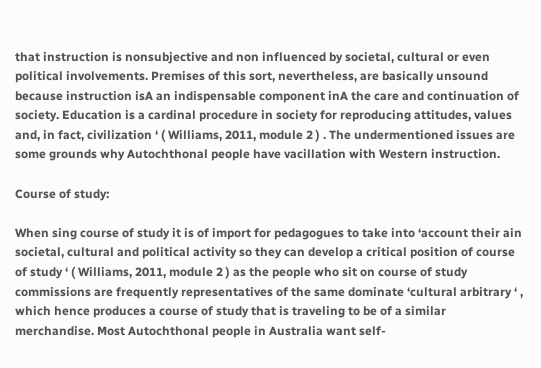that instruction is nonsubjective and non influenced by societal, cultural or even political involvements. Premises of this sort, nevertheless, are basically unsound because instruction isA an indispensable component inA the care and continuation of society. Education is a cardinal procedure in society for reproducing attitudes, values and, in fact, civilization ‘ ( Williams, 2011, module 2 ) . The undermentioned issues are some grounds why Autochthonal people have vacillation with Western instruction.

Course of study:

When sing course of study it is of import for pedagogues to take into ‘account their ain societal, cultural and political activity so they can develop a critical position of course of study ‘ ( Williams, 2011, module 2 ) as the people who sit on course of study commissions are frequently representatives of the same dominate ‘cultural arbitrary ‘ , which hence produces a course of study that is traveling to be of a similar merchandise. Most Autochthonal people in Australia want self-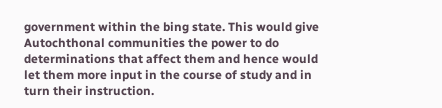government within the bing state. This would give Autochthonal communities the power to do determinations that affect them and hence would let them more input in the course of study and in turn their instruction.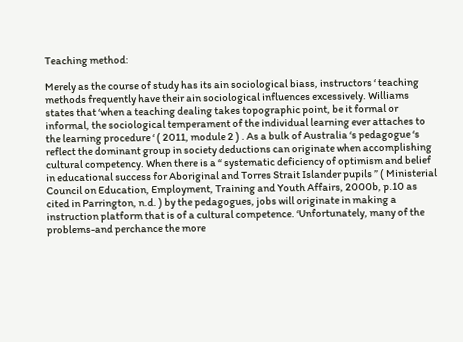Teaching method:

Merely as the course of study has its ain sociological biass, instructors ‘ teaching methods frequently have their ain sociological influences excessively. Williams states that ‘when a teaching dealing takes topographic point, be it formal or informal, the sociological temperament of the individual learning ever attaches to the learning procedure ‘ ( 2011, module 2 ) . As a bulk of Australia ‘s pedagogue ‘s reflect the dominant group in society deductions can originate when accomplishing cultural competency. When there is a “ systematic deficiency of optimism and belief in educational success for Aboriginal and Torres Strait Islander pupils ” ( Ministerial Council on Education, Employment, Training and Youth Affairs, 2000b, p.10 as cited in Parrington, n.d. ) by the pedagogues, jobs will originate in making a instruction platform that is of a cultural competence. ‘Unfortunately, many of the problems-and perchance the more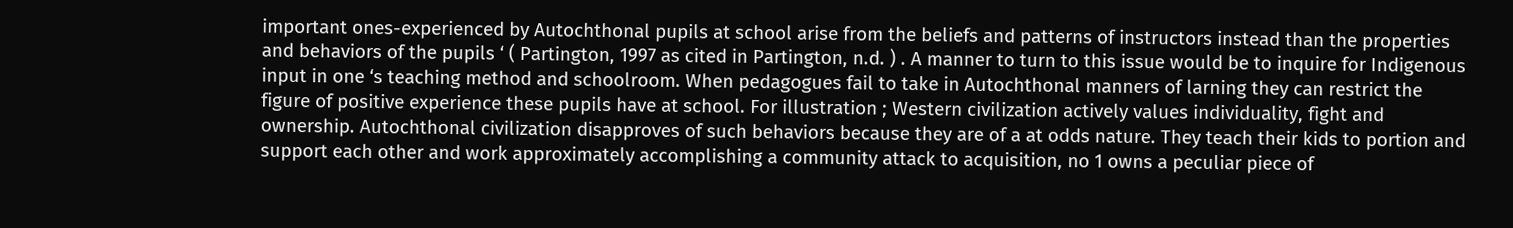important ones-experienced by Autochthonal pupils at school arise from the beliefs and patterns of instructors instead than the properties and behaviors of the pupils ‘ ( Partington, 1997 as cited in Partington, n.d. ) . A manner to turn to this issue would be to inquire for Indigenous input in one ‘s teaching method and schoolroom. When pedagogues fail to take in Autochthonal manners of larning they can restrict the figure of positive experience these pupils have at school. For illustration ; Western civilization actively values individuality, fight and ownership. Autochthonal civilization disapproves of such behaviors because they are of a at odds nature. They teach their kids to portion and support each other and work approximately accomplishing a community attack to acquisition, no 1 owns a peculiar piece of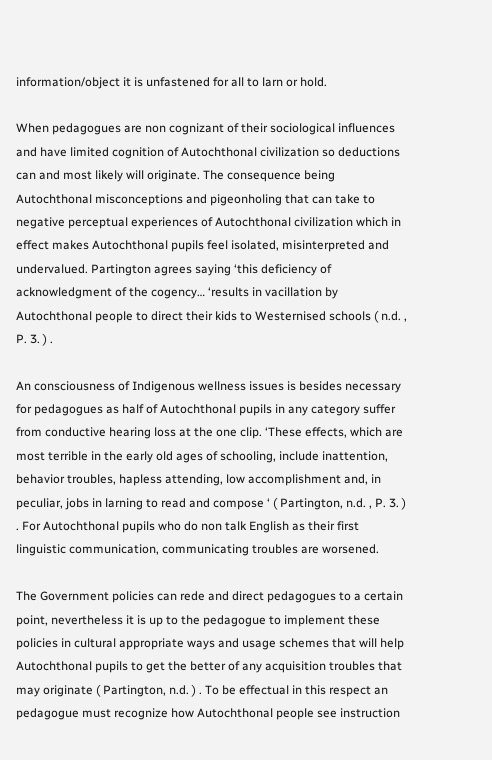information/object it is unfastened for all to larn or hold.

When pedagogues are non cognizant of their sociological influences and have limited cognition of Autochthonal civilization so deductions can and most likely will originate. The consequence being Autochthonal misconceptions and pigeonholing that can take to negative perceptual experiences of Autochthonal civilization which in effect makes Autochthonal pupils feel isolated, misinterpreted and undervalued. Partington agrees saying ‘this deficiency of acknowledgment of the cogency… ‘results in vacillation by Autochthonal people to direct their kids to Westernised schools ( n.d. , P. 3. ) .

An consciousness of Indigenous wellness issues is besides necessary for pedagogues as half of Autochthonal pupils in any category suffer from conductive hearing loss at the one clip. ‘These effects, which are most terrible in the early old ages of schooling, include inattention, behavior troubles, hapless attending, low accomplishment and, in peculiar, jobs in larning to read and compose ‘ ( Partington, n.d. , P. 3. ) . For Autochthonal pupils who do non talk English as their first linguistic communication, communicating troubles are worsened.

The Government policies can rede and direct pedagogues to a certain point, nevertheless it is up to the pedagogue to implement these policies in cultural appropriate ways and usage schemes that will help Autochthonal pupils to get the better of any acquisition troubles that may originate ( Partington, n.d. ) . To be effectual in this respect an pedagogue must recognize how Autochthonal people see instruction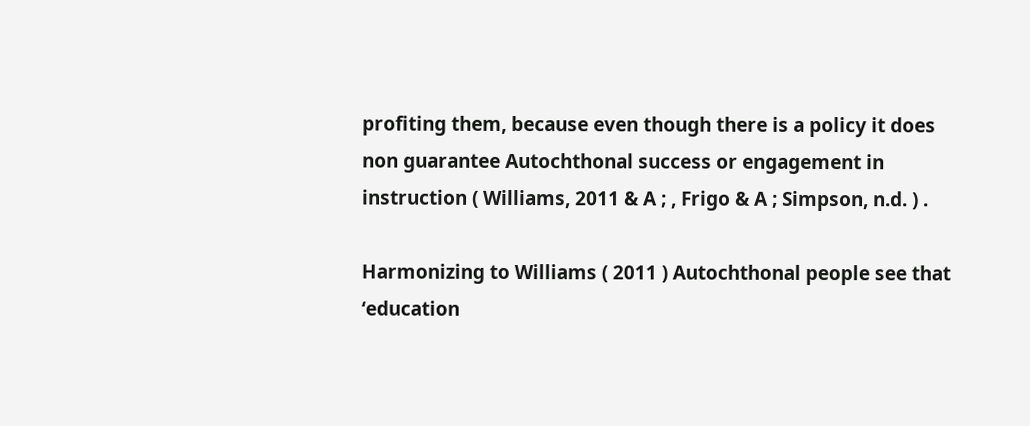profiting them, because even though there is a policy it does non guarantee Autochthonal success or engagement in instruction ( Williams, 2011 & A ; , Frigo & A ; Simpson, n.d. ) .

Harmonizing to Williams ( 2011 ) Autochthonal people see that ‘education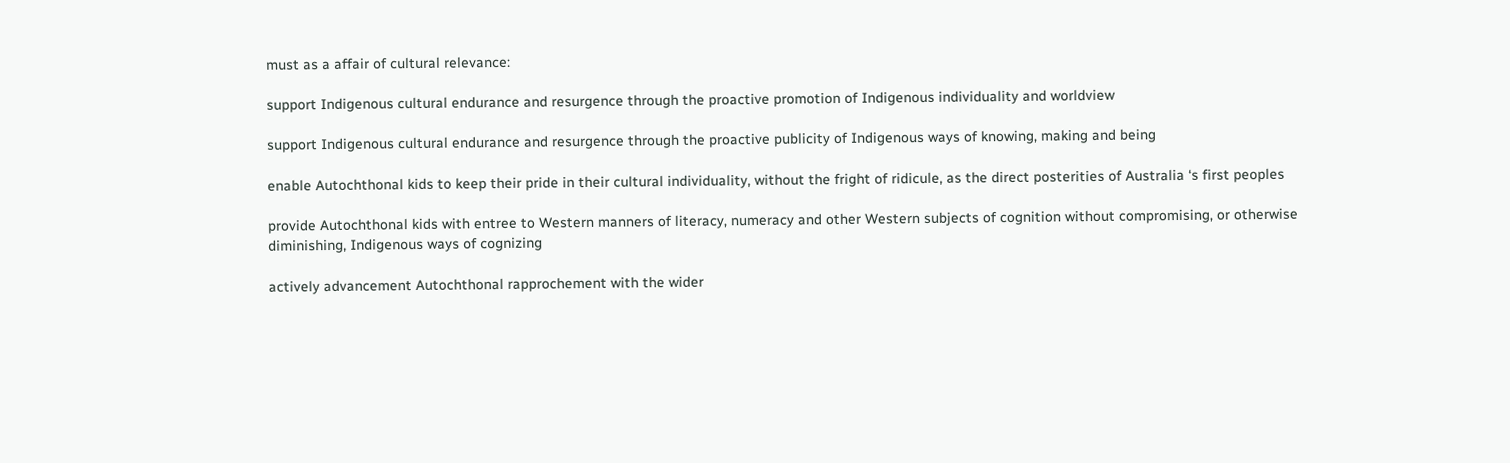must as a affair of cultural relevance:

support Indigenous cultural endurance and resurgence through the proactive promotion of Indigenous individuality and worldview

support Indigenous cultural endurance and resurgence through the proactive publicity of Indigenous ways of knowing, making and being

enable Autochthonal kids to keep their pride in their cultural individuality, without the fright of ridicule, as the direct posterities of Australia ‘s first peoples

provide Autochthonal kids with entree to Western manners of literacy, numeracy and other Western subjects of cognition without compromising, or otherwise diminishing, Indigenous ways of cognizing

actively advancement Autochthonal rapprochement with the wider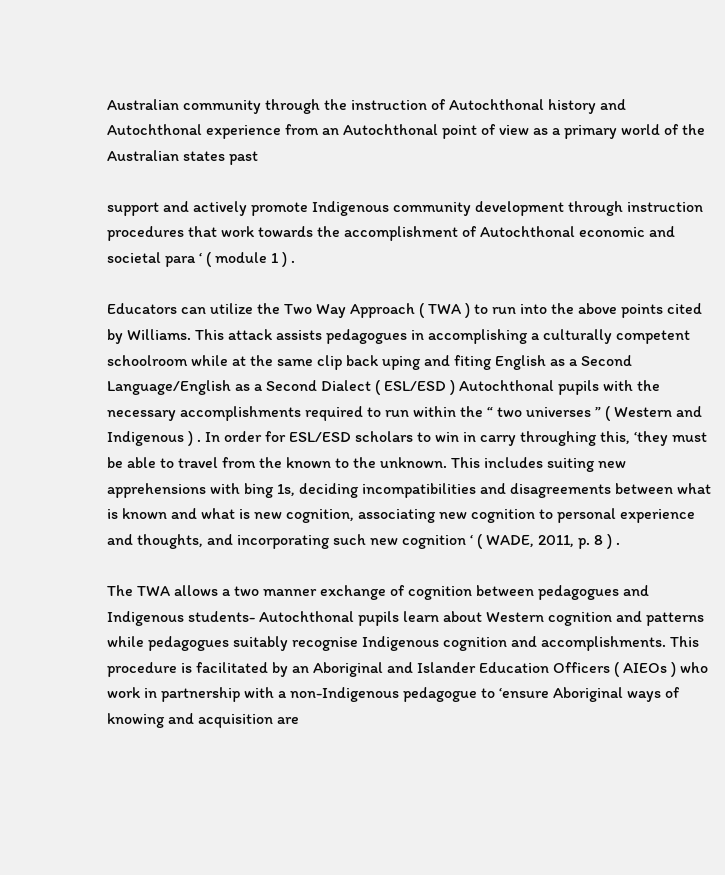Australian community through the instruction of Autochthonal history and Autochthonal experience from an Autochthonal point of view as a primary world of the Australian states past

support and actively promote Indigenous community development through instruction procedures that work towards the accomplishment of Autochthonal economic and societal para ‘ ( module 1 ) .

Educators can utilize the Two Way Approach ( TWA ) to run into the above points cited by Williams. This attack assists pedagogues in accomplishing a culturally competent schoolroom while at the same clip back uping and fiting English as a Second Language/English as a Second Dialect ( ESL/ESD ) Autochthonal pupils with the necessary accomplishments required to run within the “ two universes ” ( Western and Indigenous ) . In order for ESL/ESD scholars to win in carry throughing this, ‘they must be able to travel from the known to the unknown. This includes suiting new apprehensions with bing 1s, deciding incompatibilities and disagreements between what is known and what is new cognition, associating new cognition to personal experience and thoughts, and incorporating such new cognition ‘ ( WADE, 2011, p. 8 ) .

The TWA allows a two manner exchange of cognition between pedagogues and Indigenous students- Autochthonal pupils learn about Western cognition and patterns while pedagogues suitably recognise Indigenous cognition and accomplishments. This procedure is facilitated by an Aboriginal and Islander Education Officers ( AIEOs ) who work in partnership with a non-Indigenous pedagogue to ‘ensure Aboriginal ways of knowing and acquisition are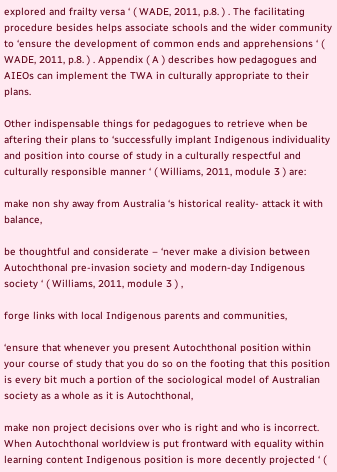explored and frailty versa ‘ ( WADE, 2011, p.8. ) . The facilitating procedure besides helps associate schools and the wider community to ‘ensure the development of common ends and apprehensions ‘ ( WADE, 2011, p.8. ) . Appendix ( A ) describes how pedagogues and AIEOs can implement the TWA in culturally appropriate to their plans.

Other indispensable things for pedagogues to retrieve when be aftering their plans to ‘successfully implant Indigenous individuality and position into course of study in a culturally respectful and culturally responsible manner ‘ ( Williams, 2011, module 3 ) are:

make non shy away from Australia ‘s historical reality- attack it with balance,

be thoughtful and considerate – ‘never make a division between Autochthonal pre-invasion society and modern-day Indigenous society ‘ ( Williams, 2011, module 3 ) ,

forge links with local Indigenous parents and communities,

‘ensure that whenever you present Autochthonal position within your course of study that you do so on the footing that this position is every bit much a portion of the sociological model of Australian society as a whole as it is Autochthonal,

make non project decisions over who is right and who is incorrect. When Autochthonal worldview is put frontward with equality within learning content Indigenous position is more decently projected ‘ (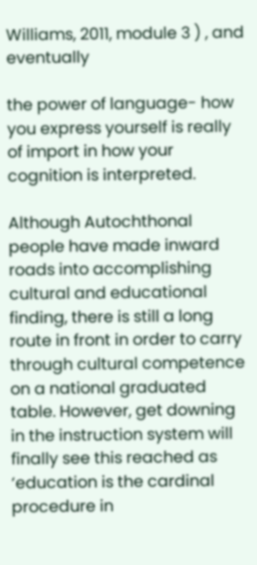Williams, 2011, module 3 ) , and eventually

the power of language- how you express yourself is really of import in how your cognition is interpreted.

Although Autochthonal people have made inward roads into accomplishing cultural and educational finding, there is still a long route in front in order to carry through cultural competence on a national graduated table. However, get downing in the instruction system will finally see this reached as ‘education is the cardinal procedure in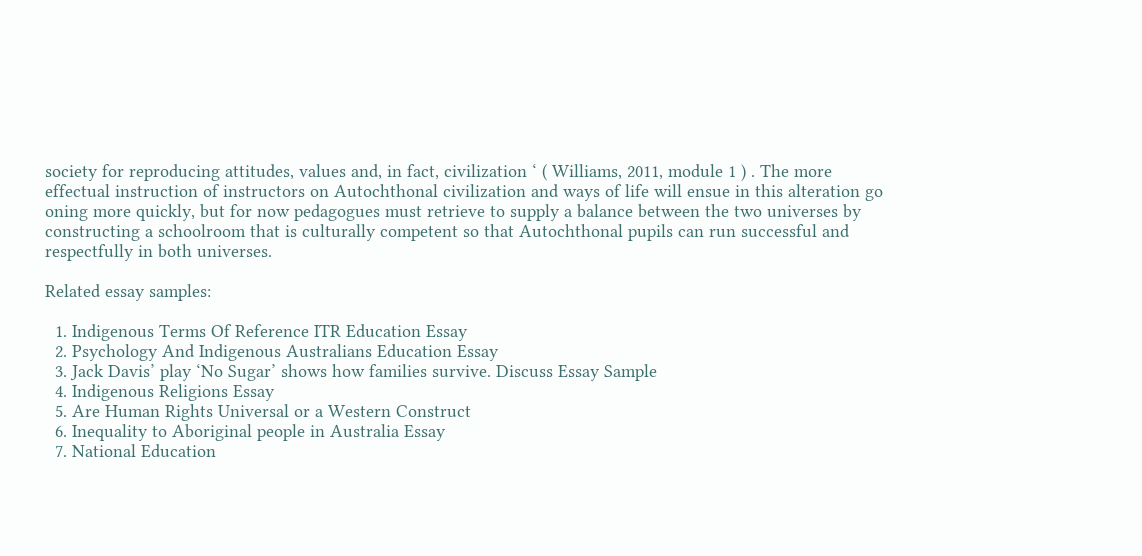society for reproducing attitudes, values and, in fact, civilization ‘ ( Williams, 2011, module 1 ) . The more effectual instruction of instructors on Autochthonal civilization and ways of life will ensue in this alteration go oning more quickly, but for now pedagogues must retrieve to supply a balance between the two universes by constructing a schoolroom that is culturally competent so that Autochthonal pupils can run successful and respectfully in both universes.

Related essay samples:

  1. Indigenous Terms Of Reference ITR Education Essay
  2. Psychology And Indigenous Australians Education Essay
  3. Jack Davis’ play ‘No Sugar’ shows how families survive. Discuss Essay Sample
  4. Indigenous Religions Essay
  5. Are Human Rights Universal or a Western Construct
  6. Inequality to Aboriginal people in Australia Essay
  7. National Education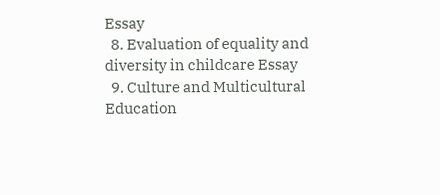Essay
  8. Evaluation of equality and diversity in childcare Essay
  9. Culture and Multicultural Education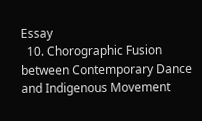Essay
  10. Chorographic Fusion between Contemporary Dance and Indigenous Movement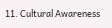11. Cultural Awareness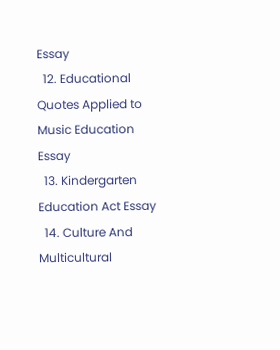Essay
  12. Educational Quotes Applied to Music Education Essay
  13. Kindergarten Education Act Essay
  14. Culture And Multicultural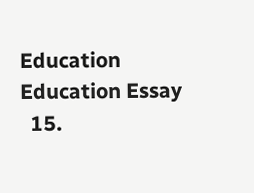Education Education Essay
  15.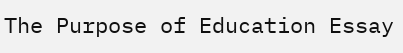The Purpose of Education Essay